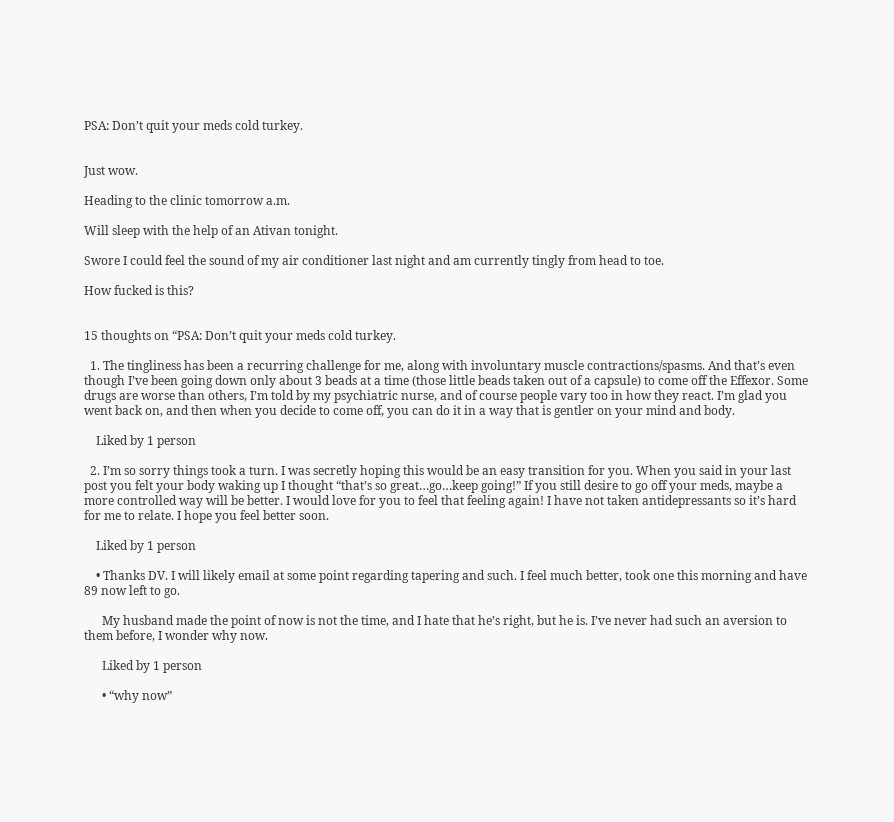PSA: Don’t quit your meds cold turkey.


Just wow.

Heading to the clinic tomorrow a.m.

Will sleep with the help of an Ativan tonight.

Swore I could feel the sound of my air conditioner last night and am currently tingly from head to toe.

How fucked is this?


15 thoughts on “PSA: Don’t quit your meds cold turkey.

  1. The tingliness has been a recurring challenge for me, along with involuntary muscle contractions/spasms. And that’s even though I’ve been going down only about 3 beads at a time (those little beads taken out of a capsule) to come off the Effexor. Some drugs are worse than others, I’m told by my psychiatric nurse, and of course people vary too in how they react. I’m glad you went back on, and then when you decide to come off, you can do it in a way that is gentler on your mind and body.

    Liked by 1 person

  2. I’m so sorry things took a turn. I was secretly hoping this would be an easy transition for you. When you said in your last post you felt your body waking up I thought “that’s so great…go…keep going!” If you still desire to go off your meds, maybe a more controlled way will be better. I would love for you to feel that feeling again! I have not taken antidepressants so it’s hard for me to relate. I hope you feel better soon.

    Liked by 1 person

    • Thanks DV. I will likely email at some point regarding tapering and such. I feel much better, took one this morning and have 89 now left to go.

      My husband made the point of now is not the time, and I hate that he’s right, but he is. I’ve never had such an aversion to them before, I wonder why now.

      Liked by 1 person

      • “why now”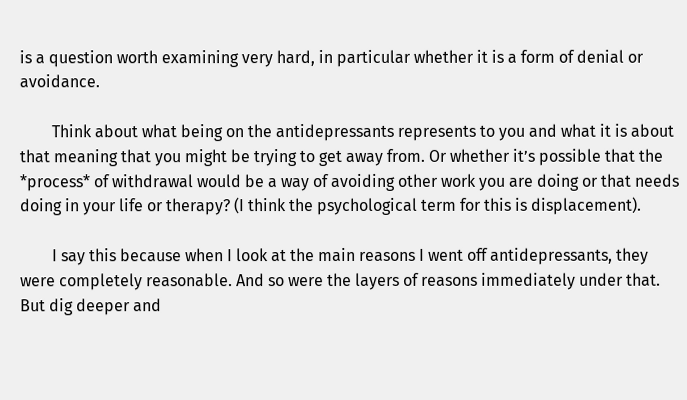is a question worth examining very hard, in particular whether it is a form of denial or avoidance.

        Think about what being on the antidepressants represents to you and what it is about that meaning that you might be trying to get away from. Or whether it’s possible that the *process* of withdrawal would be a way of avoiding other work you are doing or that needs doing in your life or therapy? (I think the psychological term for this is displacement).

        I say this because when I look at the main reasons I went off antidepressants, they were completely reasonable. And so were the layers of reasons immediately under that. But dig deeper and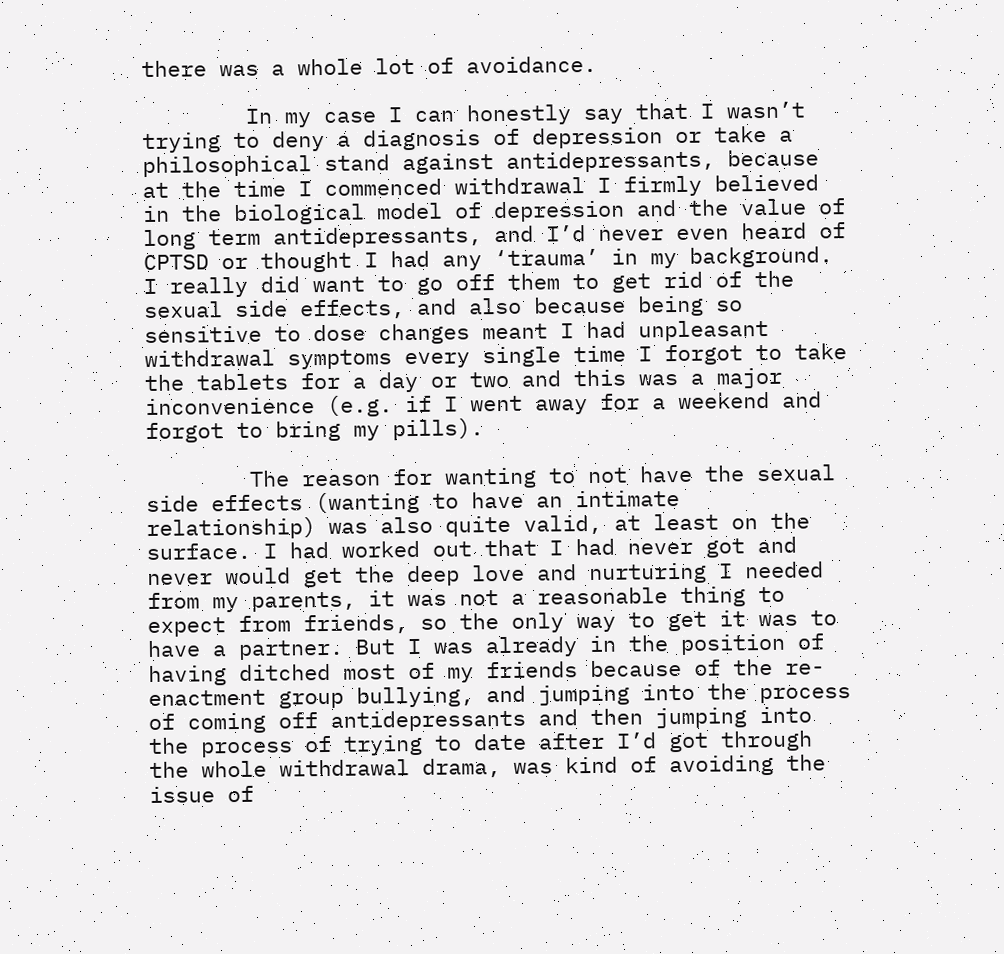there was a whole lot of avoidance.

        In my case I can honestly say that I wasn’t trying to deny a diagnosis of depression or take a philosophical stand against antidepressants, because at the time I commenced withdrawal I firmly believed in the biological model of depression and the value of long term antidepressants, and I’d never even heard of CPTSD or thought I had any ‘trauma’ in my background. I really did want to go off them to get rid of the sexual side effects, and also because being so sensitive to dose changes meant I had unpleasant withdrawal symptoms every single time I forgot to take the tablets for a day or two and this was a major inconvenience (e.g. if I went away for a weekend and forgot to bring my pills).

        The reason for wanting to not have the sexual side effects (wanting to have an intimate relationship) was also quite valid, at least on the surface. I had worked out that I had never got and never would get the deep love and nurturing I needed from my parents, it was not a reasonable thing to expect from friends, so the only way to get it was to have a partner. But I was already in the position of having ditched most of my friends because of the re-enactment group bullying, and jumping into the process of coming off antidepressants and then jumping into the process of trying to date after I’d got through the whole withdrawal drama, was kind of avoiding the issue of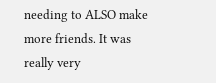needing to ALSO make more friends. It was really very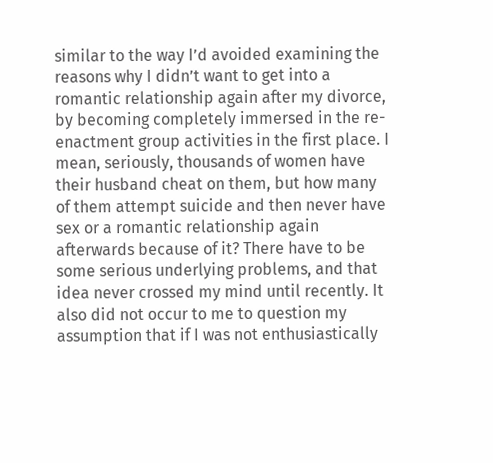similar to the way I’d avoided examining the reasons why I didn’t want to get into a romantic relationship again after my divorce, by becoming completely immersed in the re-enactment group activities in the first place. I mean, seriously, thousands of women have their husband cheat on them, but how many of them attempt suicide and then never have sex or a romantic relationship again afterwards because of it? There have to be some serious underlying problems, and that idea never crossed my mind until recently. It also did not occur to me to question my assumption that if I was not enthusiastically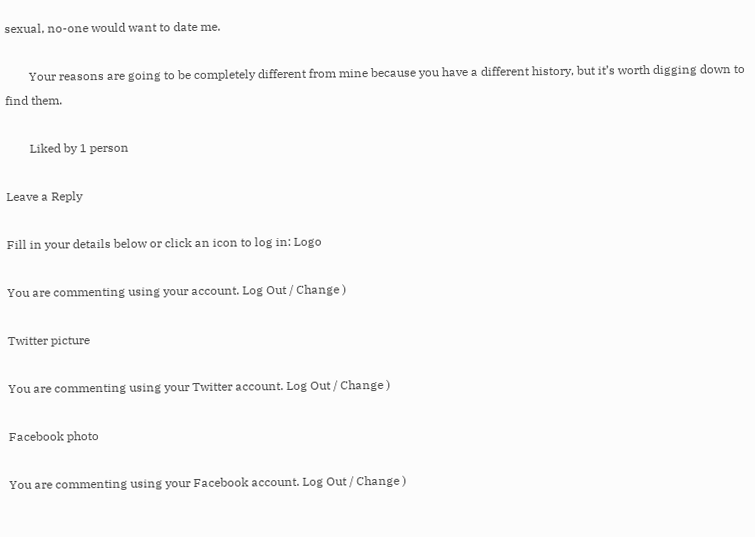sexual, no-one would want to date me.

        Your reasons are going to be completely different from mine because you have a different history, but it’s worth digging down to find them.

        Liked by 1 person

Leave a Reply

Fill in your details below or click an icon to log in: Logo

You are commenting using your account. Log Out / Change )

Twitter picture

You are commenting using your Twitter account. Log Out / Change )

Facebook photo

You are commenting using your Facebook account. Log Out / Change )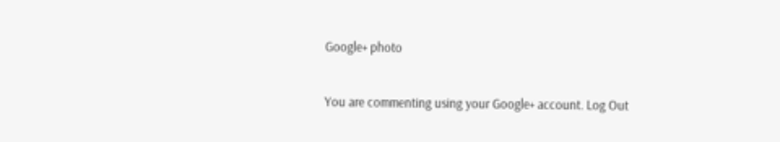Google+ photo

You are commenting using your Google+ account. Log Out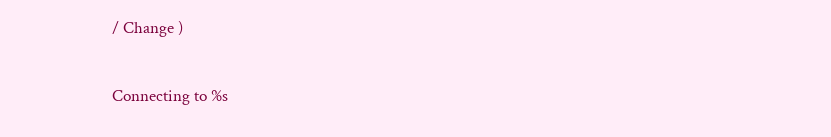/ Change )

Connecting to %s